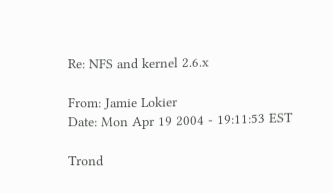Re: NFS and kernel 2.6.x

From: Jamie Lokier
Date: Mon Apr 19 2004 - 19:11:53 EST

Trond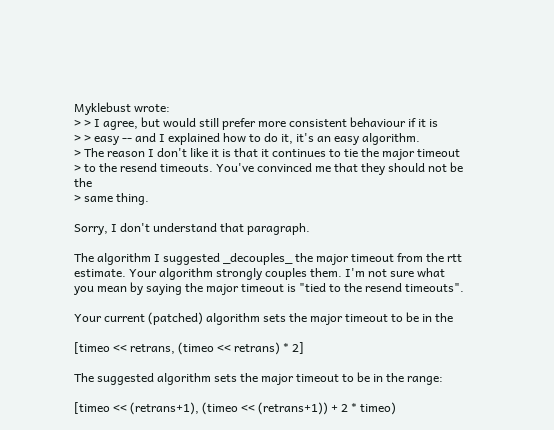Myklebust wrote:
> > I agree, but would still prefer more consistent behaviour if it is
> > easy -- and I explained how to do it, it's an easy algorithm.
> The reason I don't like it is that it continues to tie the major timeout
> to the resend timeouts. You've convinced me that they should not be the
> same thing.

Sorry, I don't understand that paragraph.

The algorithm I suggested _decouples_ the major timeout from the rtt
estimate. Your algorithm strongly couples them. I'm not sure what
you mean by saying the major timeout is "tied to the resend timeouts".

Your current (patched) algorithm sets the major timeout to be in the

[timeo << retrans, (timeo << retrans) * 2]

The suggested algorithm sets the major timeout to be in the range:

[timeo << (retrans+1), (timeo << (retrans+1)) + 2 * timeo)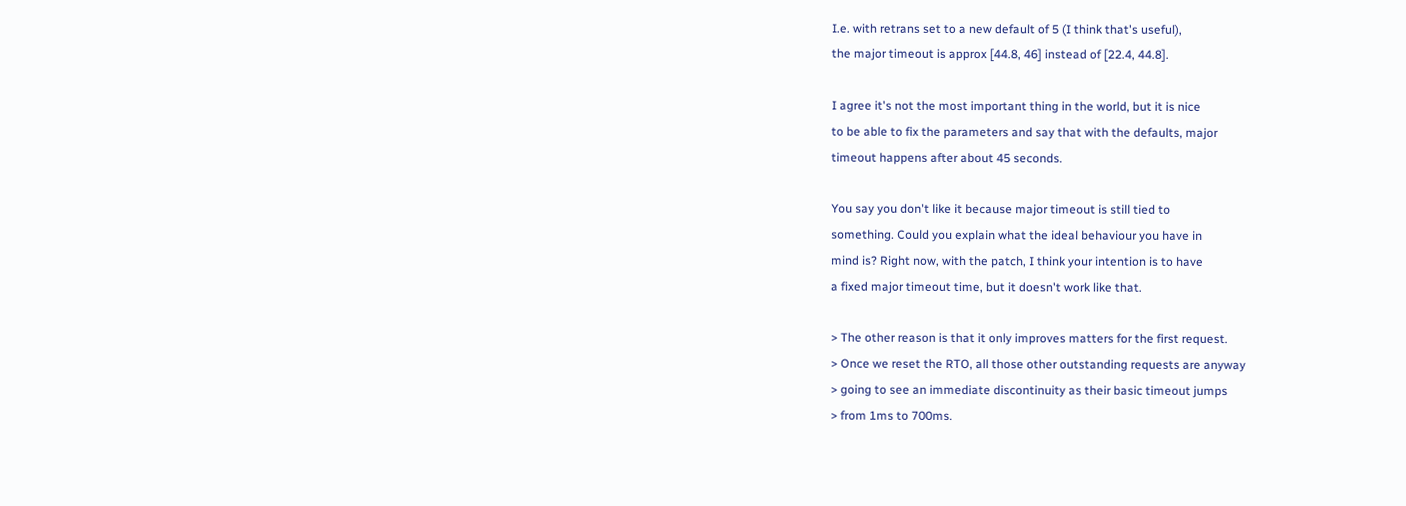I.e. with retrans set to a new default of 5 (I think that's useful),
the major timeout is approx [44.8, 46] instead of [22.4, 44.8].

I agree it's not the most important thing in the world, but it is nice
to be able to fix the parameters and say that with the defaults, major
timeout happens after about 45 seconds.

You say you don't like it because major timeout is still tied to
something. Could you explain what the ideal behaviour you have in
mind is? Right now, with the patch, I think your intention is to have
a fixed major timeout time, but it doesn't work like that.

> The other reason is that it only improves matters for the first request.
> Once we reset the RTO, all those other outstanding requests are anyway
> going to see an immediate discontinuity as their basic timeout jumps
> from 1ms to 700ms.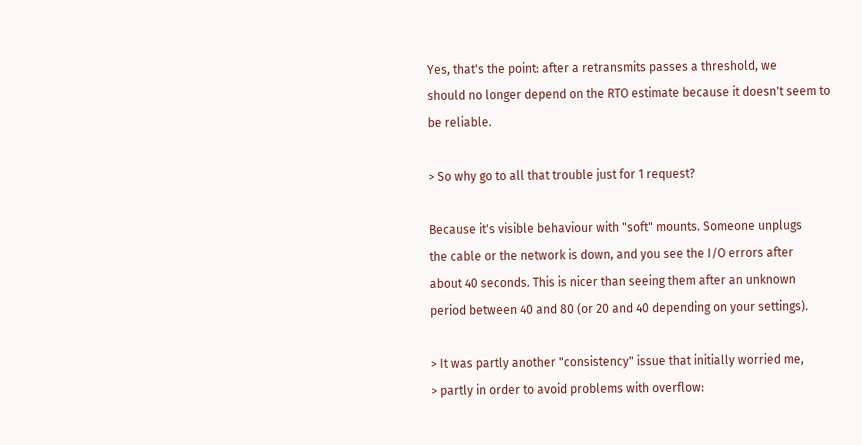Yes, that's the point: after a retransmits passes a threshold, we
should no longer depend on the RTO estimate because it doesn't seem to
be reliable.

> So why go to all that trouble just for 1 request?

Because it's visible behaviour with "soft" mounts. Someone unplugs
the cable or the network is down, and you see the I/O errors after
about 40 seconds. This is nicer than seeing them after an unknown
period between 40 and 80 (or 20 and 40 depending on your settings).

> It was partly another "consistency" issue that initially worried me,
> partly in order to avoid problems with overflow: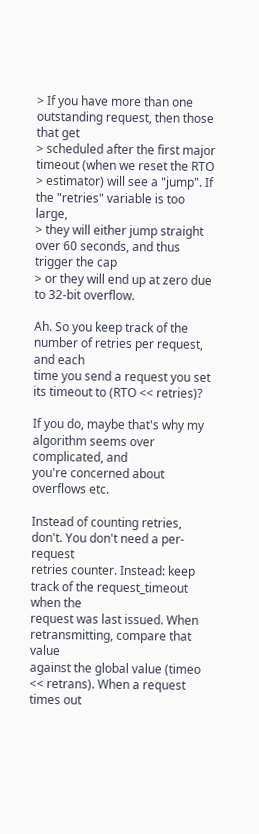> If you have more than one outstanding request, then those that get
> scheduled after the first major timeout (when we reset the RTO
> estimator) will see a "jump". If the "retries" variable is too large,
> they will either jump straight over 60 seconds, and thus trigger the cap
> or they will end up at zero due to 32-bit overflow.

Ah. So you keep track of the number of retries per request, and each
time you send a request you set its timeout to (RTO << retries)?

If you do, maybe that's why my algorithm seems over complicated, and
you're concerned about overflows etc.

Instead of counting retries, don't. You don't need a per-request
retries counter. Instead: keep track of the request_timeout when the
request was last issued. When retransmitting, compare that value
against the global value (timeo << retrans). When a request times out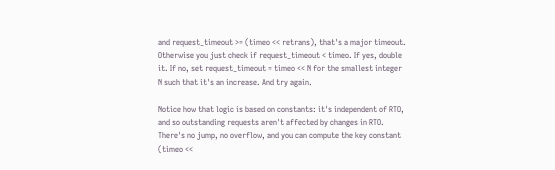and request_timeout >= (timeo << retrans), that's a major timeout.
Otherwise you just check if request_timeout < timeo. If yes, double
it. If no, set request_timeout = timeo << N for the smallest integer
N such that it's an increase. And try again.

Notice how that logic is based on constants: it's independent of RTO,
and so outstanding requests aren't affected by changes in RTO.
There's no jump, no overflow, and you can compute the key constant
(timeo <<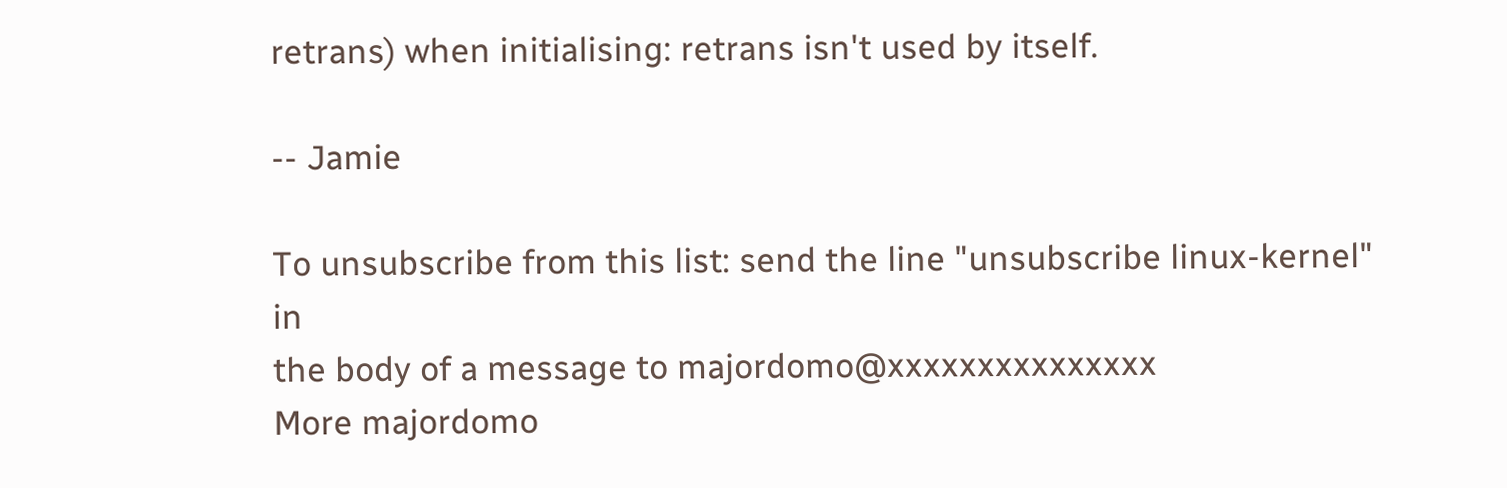retrans) when initialising: retrans isn't used by itself.

-- Jamie

To unsubscribe from this list: send the line "unsubscribe linux-kernel" in
the body of a message to majordomo@xxxxxxxxxxxxxxx
More majordomo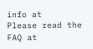info at
Please read the FAQ at